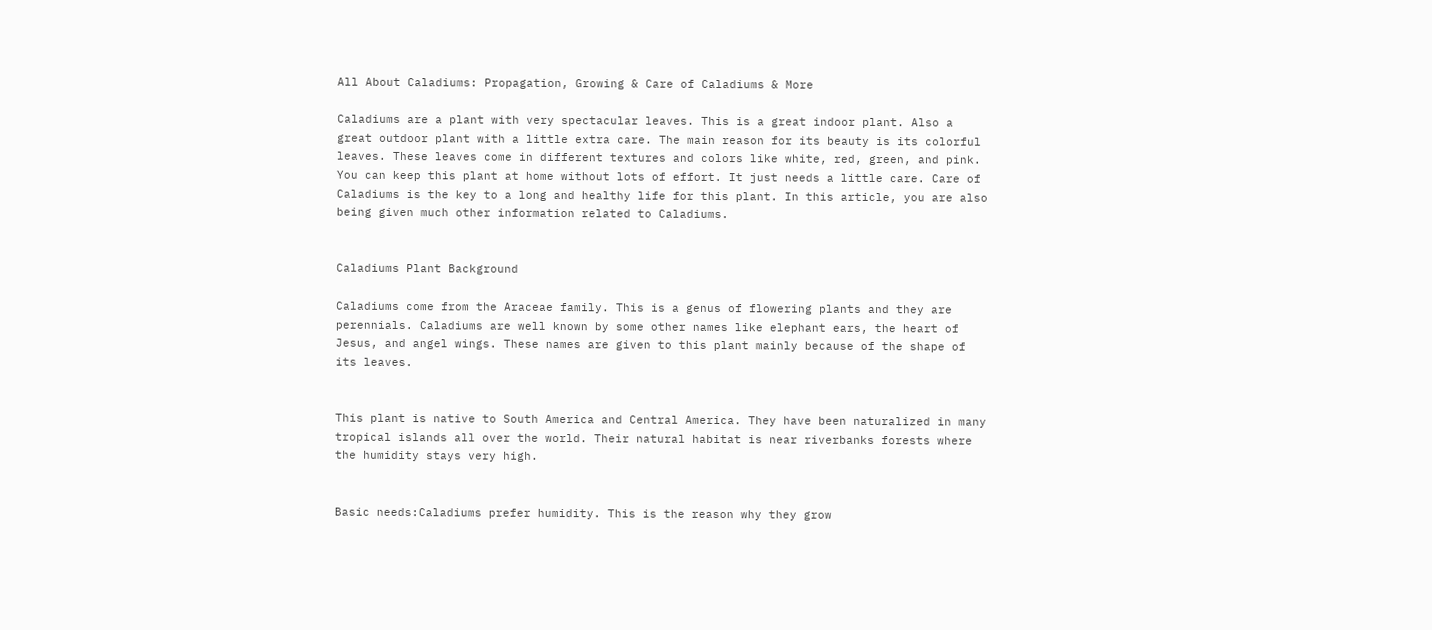All About Caladiums: Propagation, Growing & Care of Caladiums & More

Caladiums are a plant with very spectacular leaves. This is a great indoor plant. Also a great outdoor plant with a little extra care. The main reason for its beauty is its colorful leaves. These leaves come in different textures and colors like white, red, green, and pink. You can keep this plant at home without lots of effort. It just needs a little care. Care of Caladiums is the key to a long and healthy life for this plant. In this article, you are also being given much other information related to Caladiums.


Caladiums Plant Background

Caladiums come from the Araceae family. This is a genus of flowering plants and they are perennials. Caladiums are well known by some other names like elephant ears, the heart of Jesus, and angel wings. These names are given to this plant mainly because of the shape of its leaves.


This plant is native to South America and Central America. They have been naturalized in many tropical islands all over the world. Their natural habitat is near riverbanks forests where the humidity stays very high.


Basic needs:Caladiums prefer humidity. This is the reason why they grow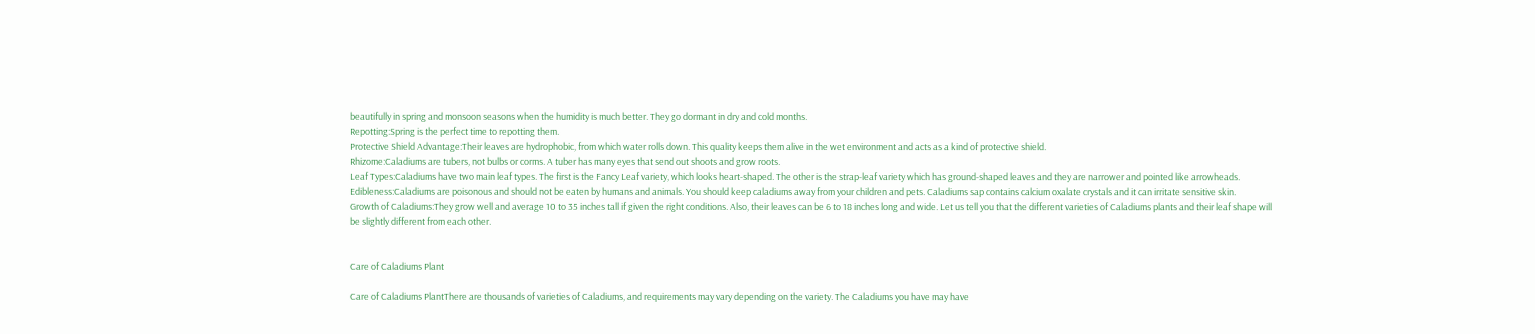beautifully in spring and monsoon seasons when the humidity is much better. They go dormant in dry and cold months.
Repotting:Spring is the perfect time to repotting them.
Protective Shield Advantage:Their leaves are hydrophobic, from which water rolls down. This quality keeps them alive in the wet environment and acts as a kind of protective shield.
Rhizome:Caladiums are tubers, not bulbs or corms. A tuber has many eyes that send out shoots and grow roots.
Leaf Types:Caladiums have two main leaf types. The first is the Fancy Leaf variety, which looks heart-shaped. The other is the strap-leaf variety which has ground-shaped leaves and they are narrower and pointed like arrowheads.
Edibleness:Caladiums are poisonous and should not be eaten by humans and animals. You should keep caladiums away from your children and pets. Caladiums sap contains calcium oxalate crystals and it can irritate sensitive skin.
Growth of Caladiums:They grow well and average 10 to 35 inches tall if given the right conditions. Also, their leaves can be 6 to 18 inches long and wide. Let us tell you that the different varieties of Caladiums plants and their leaf shape will be slightly different from each other.


Care of Caladiums Plant

Care of Caladiums PlantThere are thousands of varieties of Caladiums, and requirements may vary depending on the variety. The Caladiums you have may have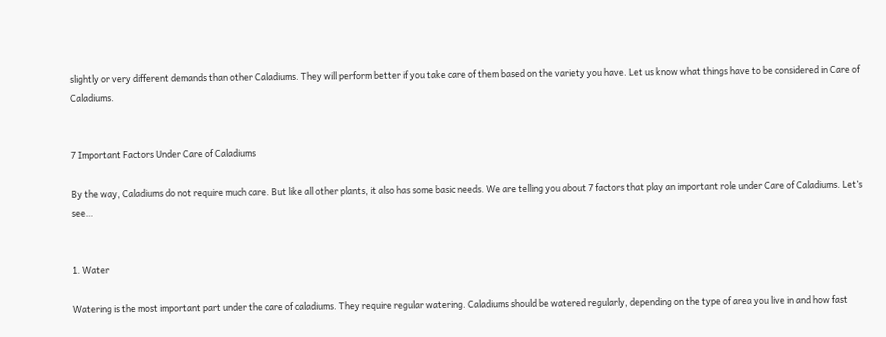slightly or very different demands than other Caladiums. They will perform better if you take care of them based on the variety you have. Let us know what things have to be considered in Care of Caladiums.


7 Important Factors Under Care of Caladiums

By the way, Caladiums do not require much care. But like all other plants, it also has some basic needs. We are telling you about 7 factors that play an important role under Care of Caladiums. Let’s see…


1. Water

Watering is the most important part under the care of caladiums. They require regular watering. Caladiums should be watered regularly, depending on the type of area you live in and how fast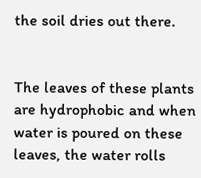the soil dries out there.


The leaves of these plants are hydrophobic and when water is poured on these leaves, the water rolls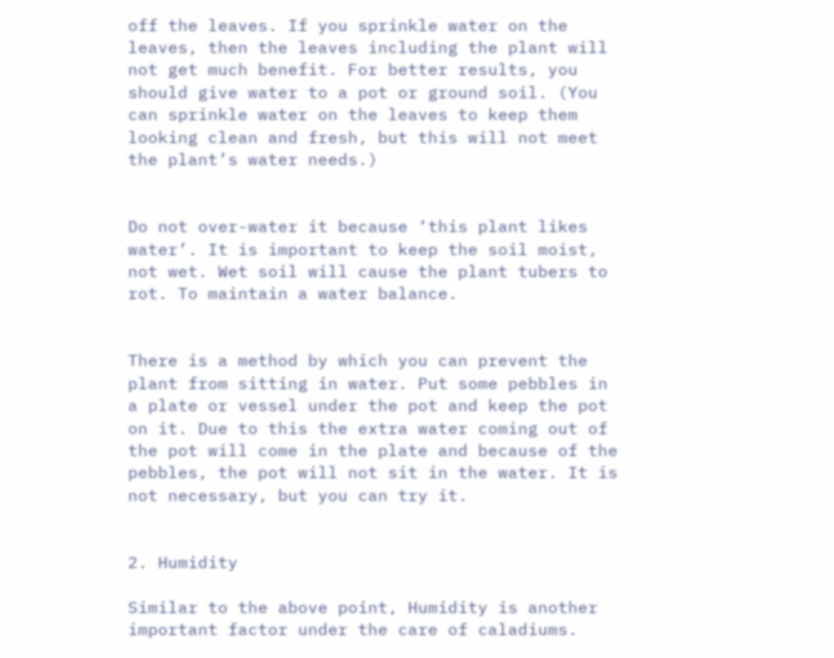off the leaves. If you sprinkle water on the leaves, then the leaves including the plant will not get much benefit. For better results, you should give water to a pot or ground soil. (You can sprinkle water on the leaves to keep them looking clean and fresh, but this will not meet the plant’s water needs.)


Do not over-water it because ‘this plant likes water’. It is important to keep the soil moist, not wet. Wet soil will cause the plant tubers to rot. To maintain a water balance.


There is a method by which you can prevent the plant from sitting in water. Put some pebbles in a plate or vessel under the pot and keep the pot on it. Due to this the extra water coming out of the pot will come in the plate and because of the pebbles, the pot will not sit in the water. It is not necessary, but you can try it.


2. Humidity

Similar to the above point, Humidity is another important factor under the care of caladiums.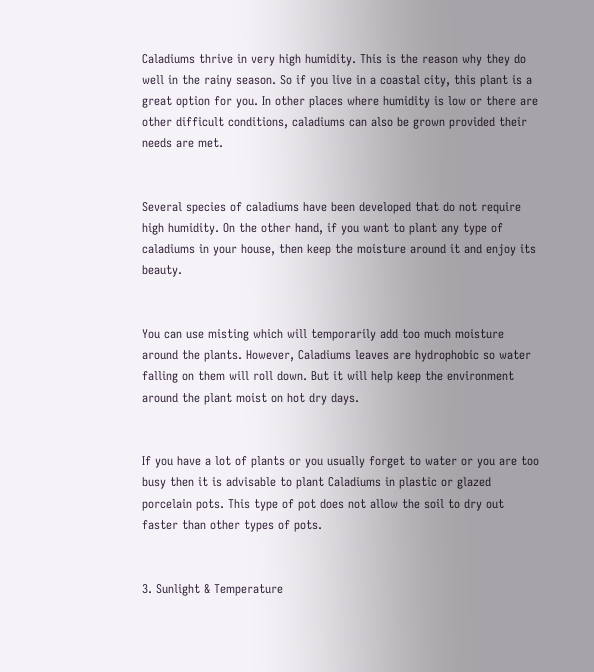Caladiums thrive in very high humidity. This is the reason why they do well in the rainy season. So if you live in a coastal city, this plant is a great option for you. In other places where humidity is low or there are other difficult conditions, caladiums can also be grown provided their needs are met.


Several species of caladiums have been developed that do not require high humidity. On the other hand, if you want to plant any type of caladiums in your house, then keep the moisture around it and enjoy its beauty.


You can use misting which will temporarily add too much moisture around the plants. However, Caladiums leaves are hydrophobic so water falling on them will roll down. But it will help keep the environment around the plant moist on hot dry days.


If you have a lot of plants or you usually forget to water or you are too busy then it is advisable to plant Caladiums in plastic or glazed porcelain pots. This type of pot does not allow the soil to dry out faster than other types of pots.


3. Sunlight & Temperature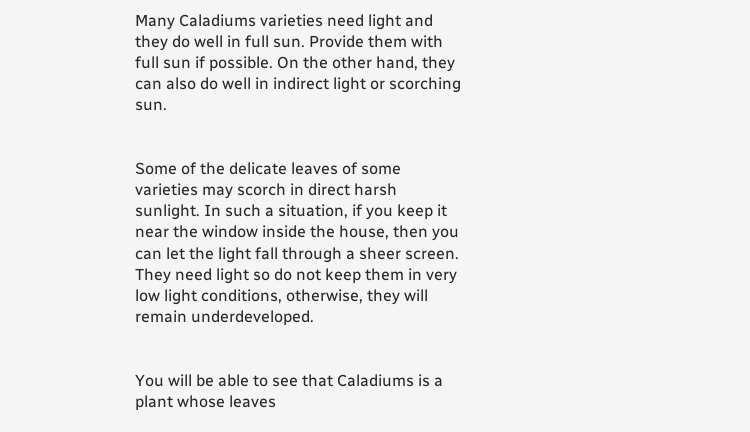Many Caladiums varieties need light and they do well in full sun. Provide them with full sun if possible. On the other hand, they can also do well in indirect light or scorching sun.


Some of the delicate leaves of some varieties may scorch in direct harsh sunlight. In such a situation, if you keep it near the window inside the house, then you can let the light fall through a sheer screen. They need light so do not keep them in very low light conditions, otherwise, they will remain underdeveloped.


You will be able to see that Caladiums is a plant whose leaves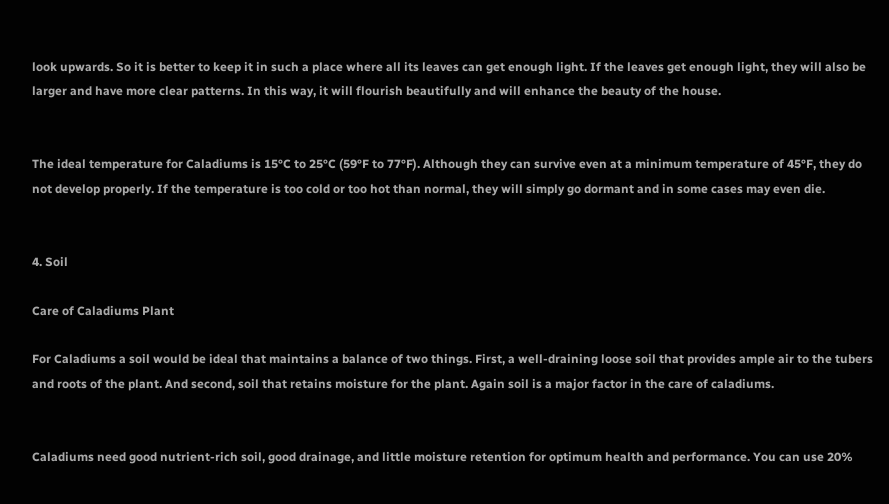look upwards. So it is better to keep it in such a place where all its leaves can get enough light. If the leaves get enough light, they will also be larger and have more clear patterns. In this way, it will flourish beautifully and will enhance the beauty of the house.


The ideal temperature for Caladiums is 15°C to 25°C (59°F to 77°F). Although they can survive even at a minimum temperature of 45°F, they do not develop properly. If the temperature is too cold or too hot than normal, they will simply go dormant and in some cases may even die.


4. Soil

Care of Caladiums Plant

For Caladiums a soil would be ideal that maintains a balance of two things. First, a well-draining loose soil that provides ample air to the tubers and roots of the plant. And second, soil that retains moisture for the plant. Again soil is a major factor in the care of caladiums.


Caladiums need good nutrient-rich soil, good drainage, and little moisture retention for optimum health and performance. You can use 20%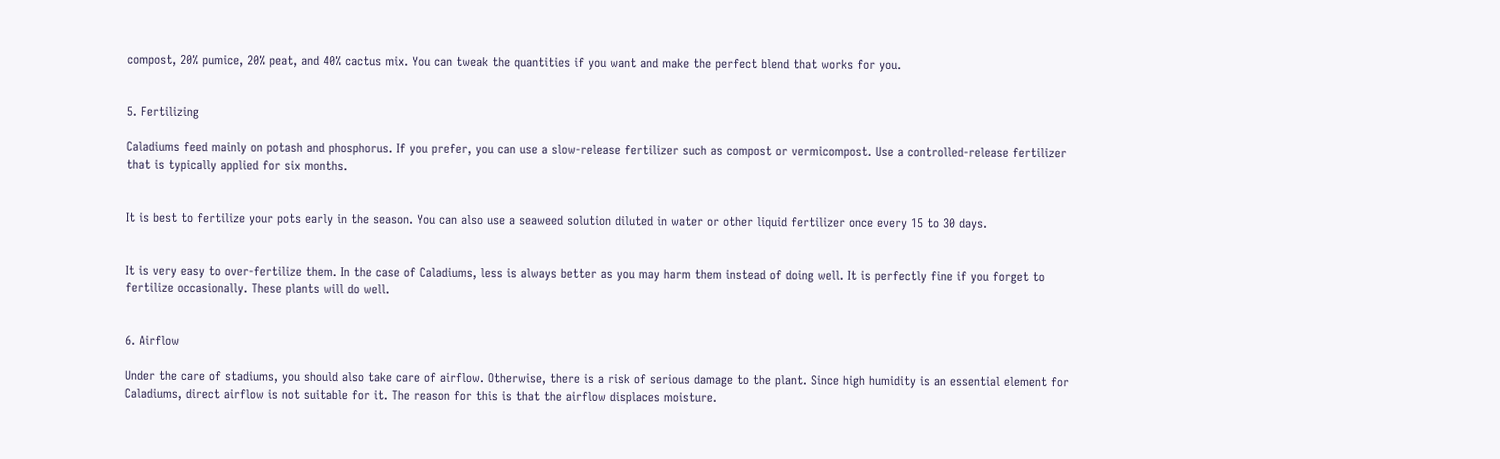compost, 20% pumice, 20% peat, and 40% cactus mix. You can tweak the quantities if you want and make the perfect blend that works for you.


5. Fertilizing

Caladiums feed mainly on potash and phosphorus. If you prefer, you can use a slow-release fertilizer such as compost or vermicompost. Use a controlled-release fertilizer that is typically applied for six months.


It is best to fertilize your pots early in the season. You can also use a seaweed solution diluted in water or other liquid fertilizer once every 15 to 30 days.


It is very easy to over-fertilize them. In the case of Caladiums, less is always better as you may harm them instead of doing well. It is perfectly fine if you forget to fertilize occasionally. These plants will do well.


6. Airflow

Under the care of stadiums, you should also take care of airflow. Otherwise, there is a risk of serious damage to the plant. Since high humidity is an essential element for Caladiums, direct airflow is not suitable for it. The reason for this is that the airflow displaces moisture.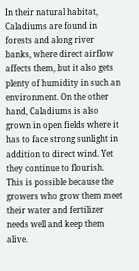In their natural habitat, Caladiums are found in forests and along river banks, where direct airflow affects them, but it also gets plenty of humidity in such an environment. On the other hand, Caladiums is also grown in open fields where it has to face strong sunlight in addition to direct wind. Yet they continue to flourish. This is possible because the growers who grow them meet their water and fertilizer needs well and keep them alive.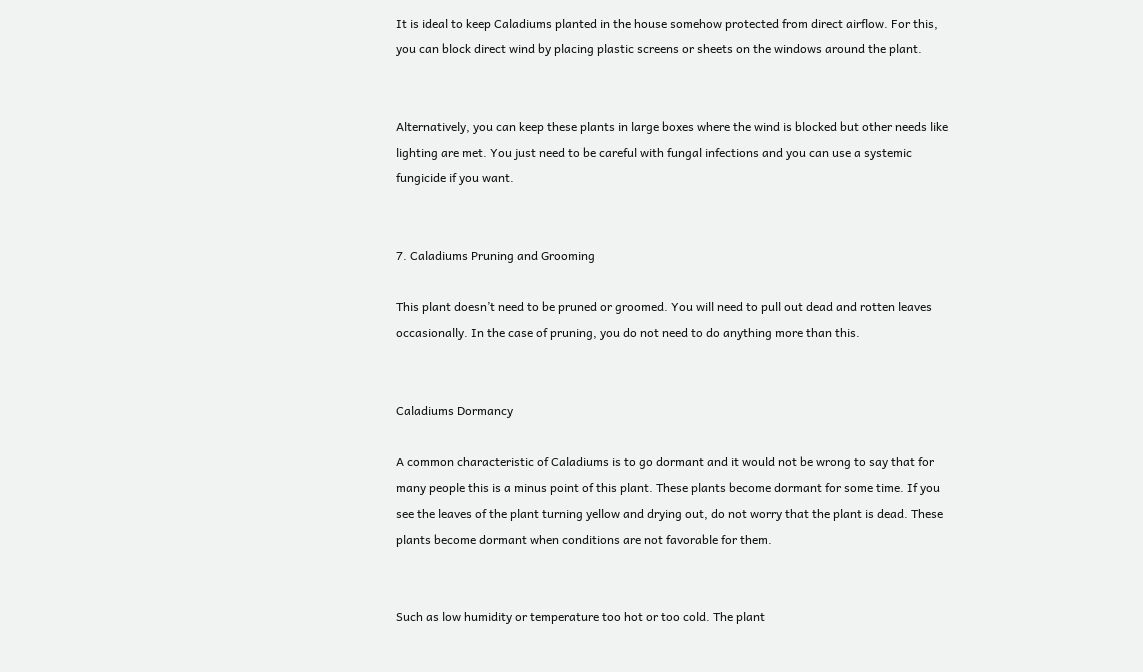It is ideal to keep Caladiums planted in the house somehow protected from direct airflow. For this, you can block direct wind by placing plastic screens or sheets on the windows around the plant.


Alternatively, you can keep these plants in large boxes where the wind is blocked but other needs like lighting are met. You just need to be careful with fungal infections and you can use a systemic fungicide if you want.


7. Caladiums Pruning and Grooming

This plant doesn’t need to be pruned or groomed. You will need to pull out dead and rotten leaves occasionally. In the case of pruning, you do not need to do anything more than this.


Caladiums Dormancy

A common characteristic of Caladiums is to go dormant and it would not be wrong to say that for many people this is a minus point of this plant. These plants become dormant for some time. If you see the leaves of the plant turning yellow and drying out, do not worry that the plant is dead. These plants become dormant when conditions are not favorable for them.


Such as low humidity or temperature too hot or too cold. The plant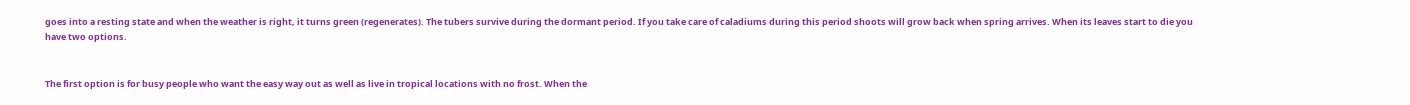goes into a resting state and when the weather is right, it turns green (regenerates). The tubers survive during the dormant period. If you take care of caladiums during this period shoots will grow back when spring arrives. When its leaves start to die you have two options.


The first option is for busy people who want the easy way out as well as live in tropical locations with no frost. When the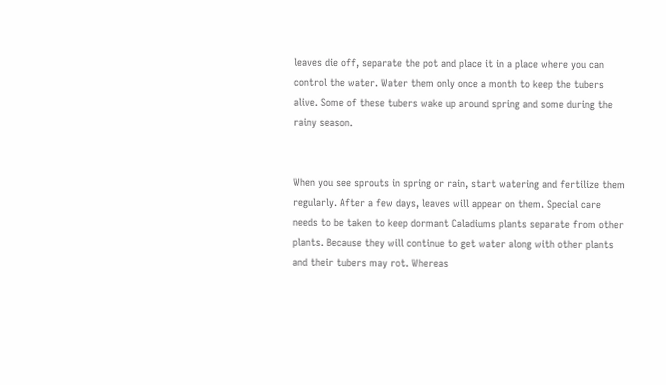leaves die off, separate the pot and place it in a place where you can control the water. Water them only once a month to keep the tubers alive. Some of these tubers wake up around spring and some during the rainy season.


When you see sprouts in spring or rain, start watering and fertilize them regularly. After a few days, leaves will appear on them. Special care needs to be taken to keep dormant Caladiums plants separate from other plants. Because they will continue to get water along with other plants and their tubers may rot. Whereas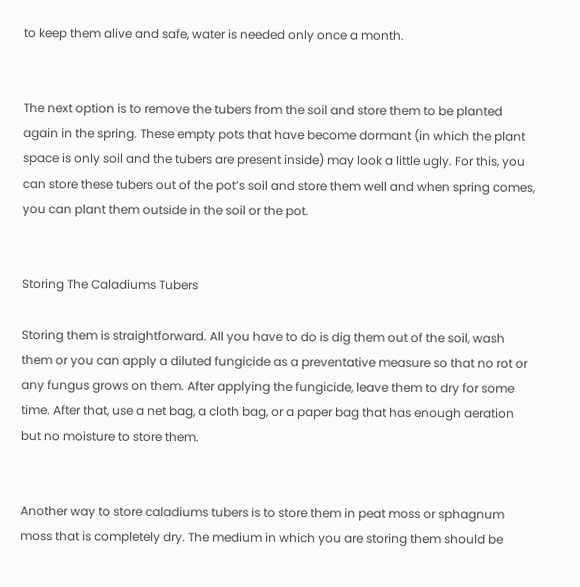to keep them alive and safe, water is needed only once a month.


The next option is to remove the tubers from the soil and store them to be planted again in the spring. These empty pots that have become dormant (in which the plant space is only soil and the tubers are present inside) may look a little ugly. For this, you can store these tubers out of the pot’s soil and store them well and when spring comes, you can plant them outside in the soil or the pot.


Storing The Caladiums Tubers

Storing them is straightforward. All you have to do is dig them out of the soil, wash them or you can apply a diluted fungicide as a preventative measure so that no rot or any fungus grows on them. After applying the fungicide, leave them to dry for some time. After that, use a net bag, a cloth bag, or a paper bag that has enough aeration but no moisture to store them.


Another way to store caladiums tubers is to store them in peat moss or sphagnum moss that is completely dry. The medium in which you are storing them should be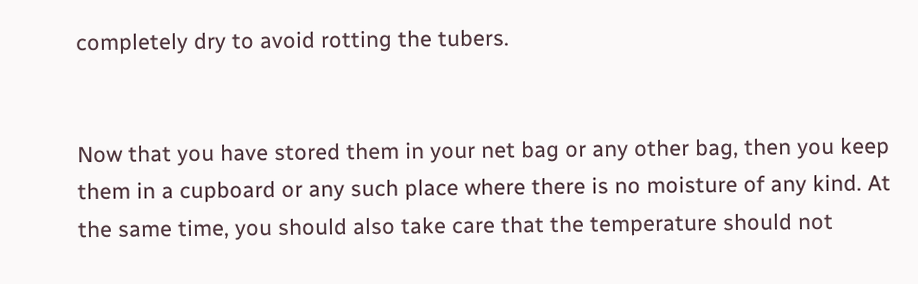completely dry to avoid rotting the tubers.


Now that you have stored them in your net bag or any other bag, then you keep them in a cupboard or any such place where there is no moisture of any kind. At the same time, you should also take care that the temperature should not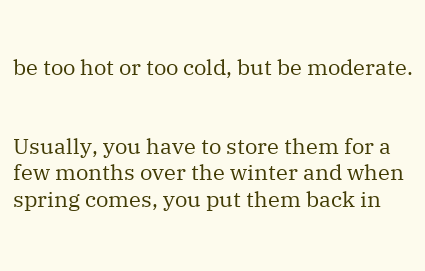be too hot or too cold, but be moderate.


Usually, you have to store them for a few months over the winter and when spring comes, you put them back in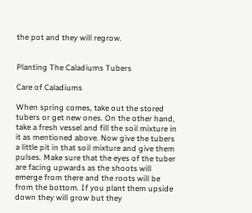the pot and they will regrow.


Planting The Caladiums Tubers

Care of Caladiums

When spring comes, take out the stored tubers or get new ones. On the other hand, take a fresh vessel and fill the soil mixture in it as mentioned above. Now give the tubers a little pit in that soil mixture and give them pulses. Make sure that the eyes of the tuber are facing upwards as the shoots will emerge from there and the roots will be from the bottom. If you plant them upside down they will grow but they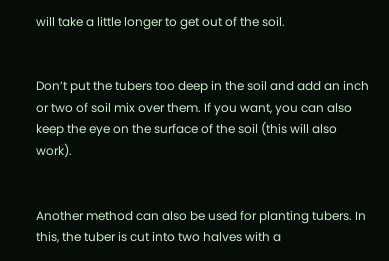will take a little longer to get out of the soil.


Don’t put the tubers too deep in the soil and add an inch or two of soil mix over them. If you want, you can also keep the eye on the surface of the soil (this will also work).


Another method can also be used for planting tubers. In this, the tuber is cut into two halves with a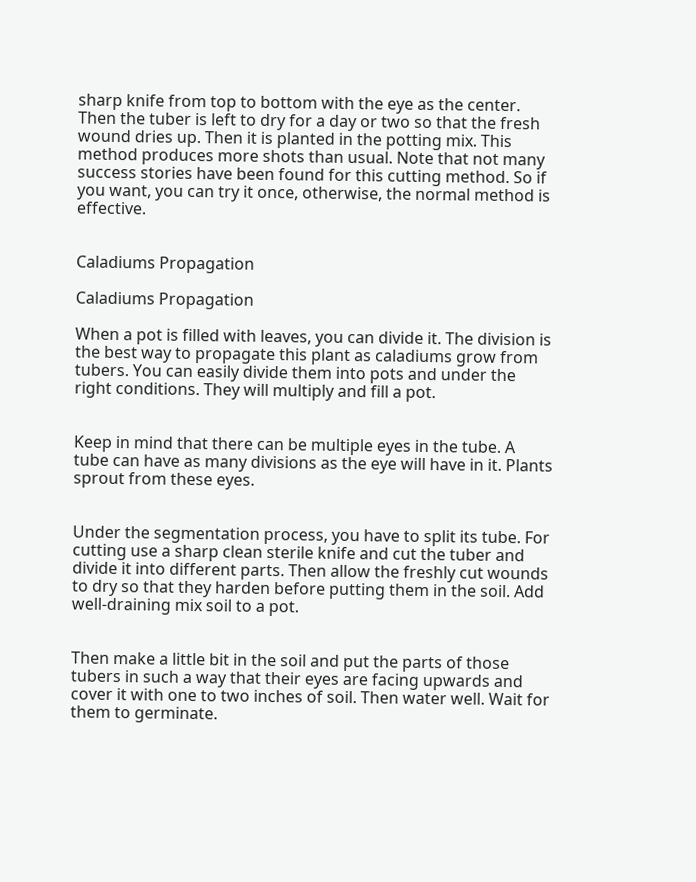sharp knife from top to bottom with the eye as the center. Then the tuber is left to dry for a day or two so that the fresh wound dries up. Then it is planted in the potting mix. This method produces more shots than usual. Note that not many success stories have been found for this cutting method. So if you want, you can try it once, otherwise, the normal method is effective.


Caladiums Propagation

Caladiums Propagation

When a pot is filled with leaves, you can divide it. The division is the best way to propagate this plant as caladiums grow from tubers. You can easily divide them into pots and under the right conditions. They will multiply and fill a pot.


Keep in mind that there can be multiple eyes in the tube. A tube can have as many divisions as the eye will have in it. Plants sprout from these eyes.


Under the segmentation process, you have to split its tube. For cutting use a sharp clean sterile knife and cut the tuber and divide it into different parts. Then allow the freshly cut wounds to dry so that they harden before putting them in the soil. Add well-draining mix soil to a pot.


Then make a little bit in the soil and put the parts of those tubers in such a way that their eyes are facing upwards and cover it with one to two inches of soil. Then water well. Wait for them to germinate.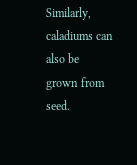Similarly, caladiums can also be grown from seed.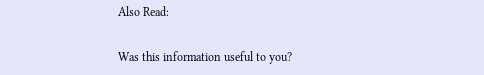Also Read:


Was this information useful to you?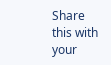Share this with your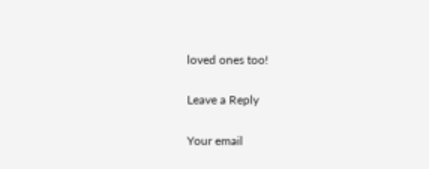loved ones too!

Leave a Reply

Your email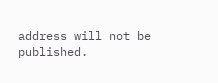address will not be published.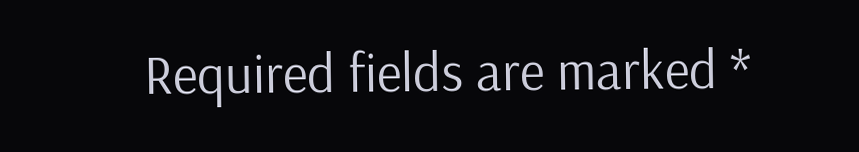Required fields are marked *